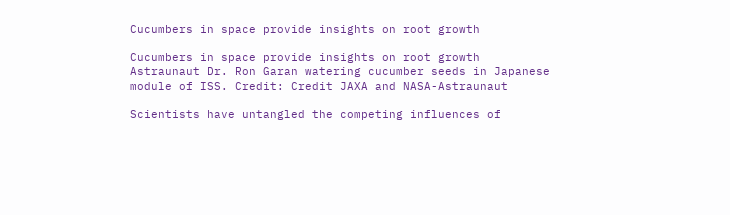Cucumbers in space provide insights on root growth

Cucumbers in space provide insights on root growth
Astraunaut Dr. Ron Garan watering cucumber seeds in Japanese module of ISS. Credit: Credit JAXA and NASA-Astraunaut

Scientists have untangled the competing influences of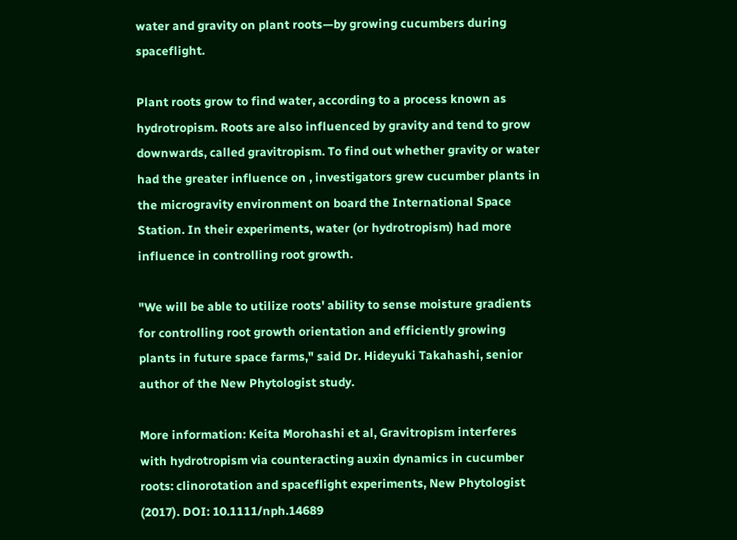water and gravity on plant roots—by growing cucumbers during spaceflight.

Plant roots grow to find water, according to a process known as hydrotropism. Roots are also influenced by gravity and tend to grow downwards, called gravitropism. To find out whether gravity or water had the greater influence on , investigators grew cucumber plants in the microgravity environment on board the International Space Station. In their experiments, water (or hydrotropism) had more influence in controlling root growth.

"We will be able to utilize roots' ability to sense moisture gradients for controlling root growth orientation and efficiently growing plants in future space farms," said Dr. Hideyuki Takahashi, senior author of the New Phytologist study.

More information: Keita Morohashi et al, Gravitropism interferes with hydrotropism via counteracting auxin dynamics in cucumber roots: clinorotation and spaceflight experiments, New Phytologist (2017). DOI: 10.1111/nph.14689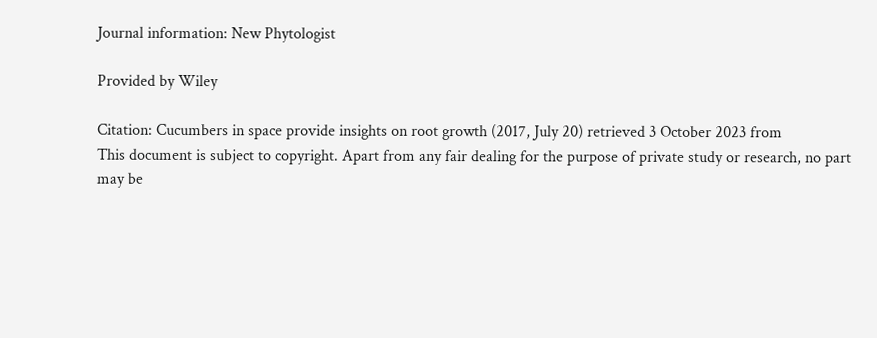Journal information: New Phytologist

Provided by Wiley

Citation: Cucumbers in space provide insights on root growth (2017, July 20) retrieved 3 October 2023 from
This document is subject to copyright. Apart from any fair dealing for the purpose of private study or research, no part may be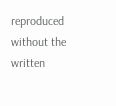reproduced without the written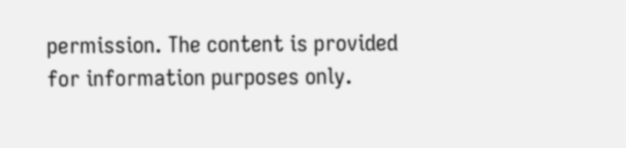permission. The content is provided for information purposes only.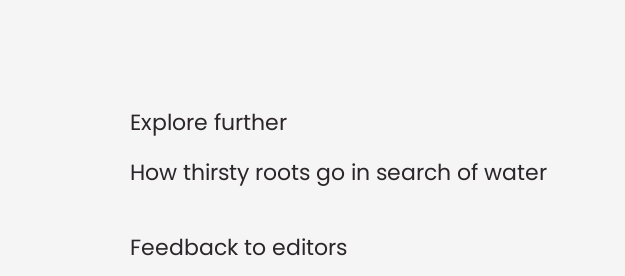Explore further

How thirsty roots go in search of water


Feedback to editors